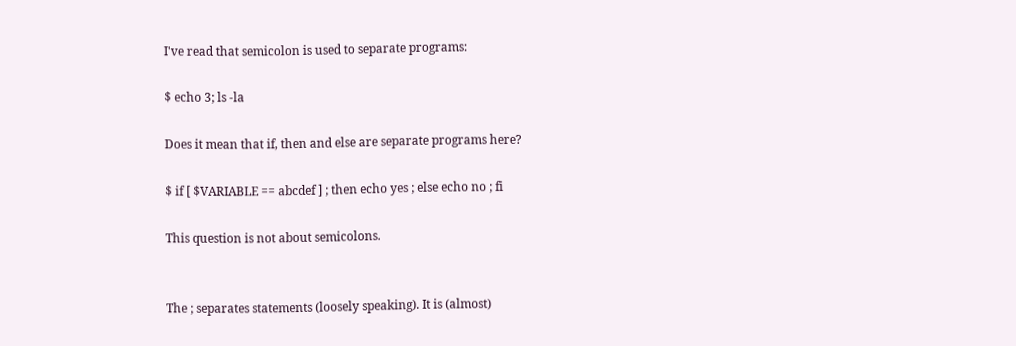I've read that semicolon is used to separate programs:

$ echo 3; ls -la

Does it mean that if, then and else are separate programs here?

$ if [ $VARIABLE == abcdef ] ; then echo yes ; else echo no ; fi

This question is not about semicolons.


The ; separates statements (loosely speaking). It is (almost)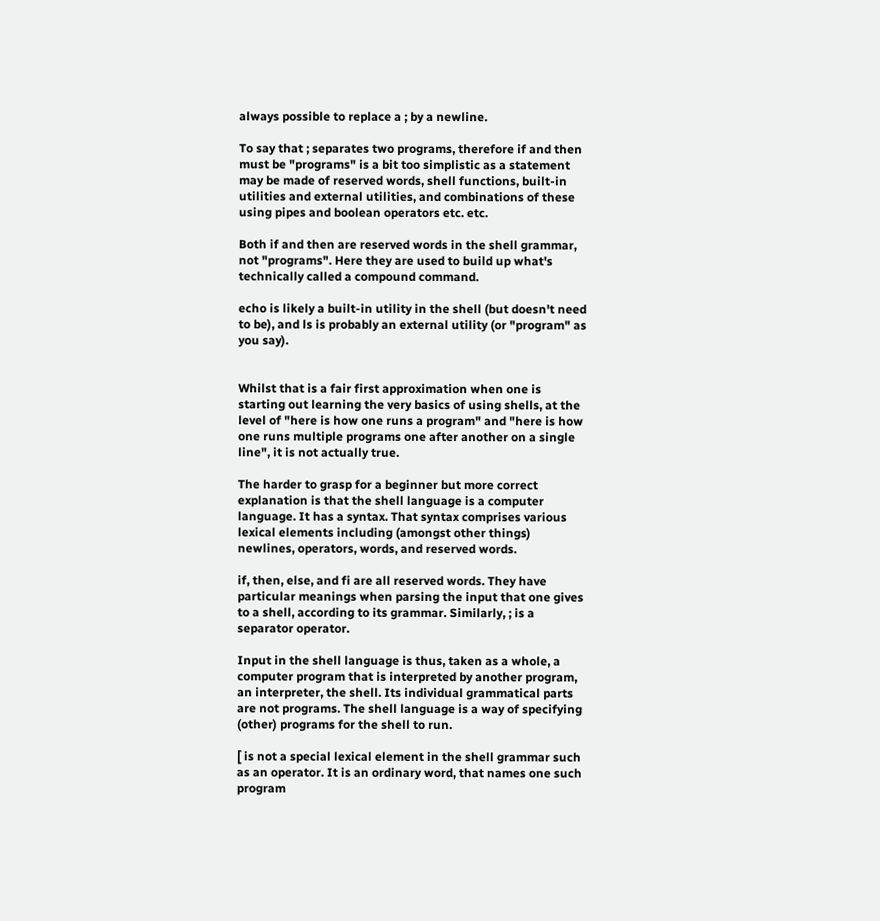always possible to replace a ; by a newline.

To say that ; separates two programs, therefore if and then must be "programs" is a bit too simplistic as a statement may be made of reserved words, shell functions, built-in utilities and external utilities, and combinations of these using pipes and boolean operators etc. etc.

Both if and then are reserved words in the shell grammar, not "programs". Here they are used to build up what's technically called a compound command.

echo is likely a built-in utility in the shell (but doesn't need to be), and ls is probably an external utility (or "program" as you say).


Whilst that is a fair first approximation when one is starting out learning the very basics of using shells, at the level of "here is how one runs a program" and "here is how one runs multiple programs one after another on a single line", it is not actually true.

The harder to grasp for a beginner but more correct explanation is that the shell language is a computer language. It has a syntax. That syntax comprises various lexical elements including (amongst other things) newlines, operators, words, and reserved words.

if, then, else, and fi are all reserved words. They have particular meanings when parsing the input that one gives to a shell, according to its grammar. Similarly, ; is a separator operator.

Input in the shell language is thus, taken as a whole, a computer program that is interpreted by another program, an interpreter, the shell. Its individual grammatical parts are not programs. The shell language is a way of specifying (other) programs for the shell to run.

[ is not a special lexical element in the shell grammar such as an operator. It is an ordinary word, that names one such program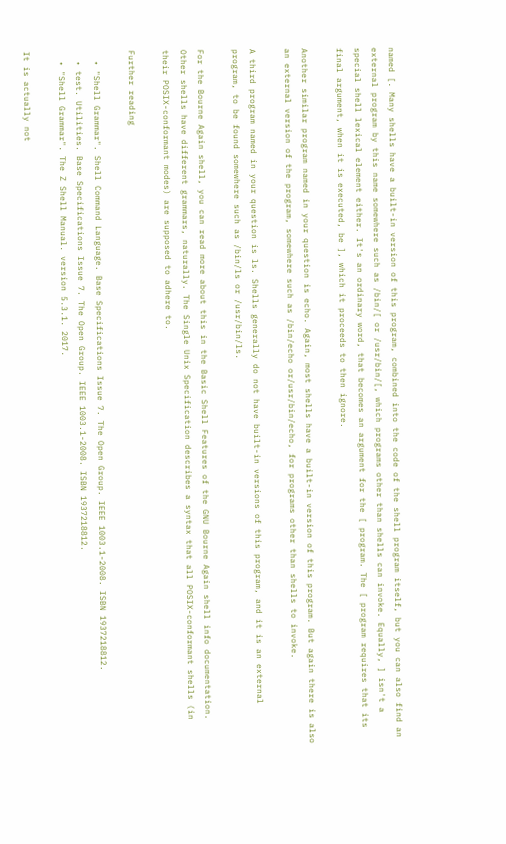named [. Many shells have a built-in version of this program, combined into the code of the shell program itself, but you can also find an external program by this name somewhere such as /bin/[ or /usr/bin/[, which programs other than shells can invoke. Equally, ] isn't a special shell lexical element either. It's an ordinary word, that becomes an argument for the [ program. The [ program requires that its final argument, when it is executed, be ], which it proceeds to then ignore.

Another similar program named in your question is echo. Again, most shells have a built-in version of this program. But again there is also an external version of the program, somewhere such as /bin/echo or/usr/bin/echo, for programs other than shells to invoke.

A third program named in your question is ls. Shells generally do not have built-in versions of this program, and it is an external program, to be found somewhere such as /bin/ls or /usr/bin/ls.

For the Bourne Again shell, you can read more about this in the Basic Shell Features of the GNU Bourne Again shell info documentation. Other shells have different grammars, naturally. The Single Unix Specification describes a syntax that all POSIX-conformant shells (in their POSIX-conformant modes) are supposed to adhere to.

Further reading

  • "Shell Grammar". Shell Command Language. Base Specifications Issue 7. The Open Group. IEEE 1003.1-2008. ISBN 1937218812.
  • test. Utilities. Base Specifications Issue 7. The Open Group. IEEE 1003.1-2008. ISBN 1937218812.
  • "Shell Grammar". The Z Shell Manual. version 5.3.1. 2017.

It is actually not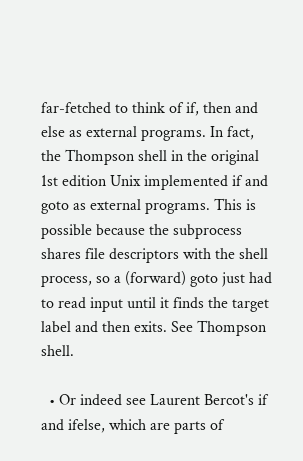far-fetched to think of if, then and else as external programs. In fact, the Thompson shell in the original 1st edition Unix implemented if and goto as external programs. This is possible because the subprocess shares file descriptors with the shell process, so a (forward) goto just had to read input until it finds the target label and then exits. See Thompson shell.

  • Or indeed see Laurent Bercot's if and ifelse, which are parts of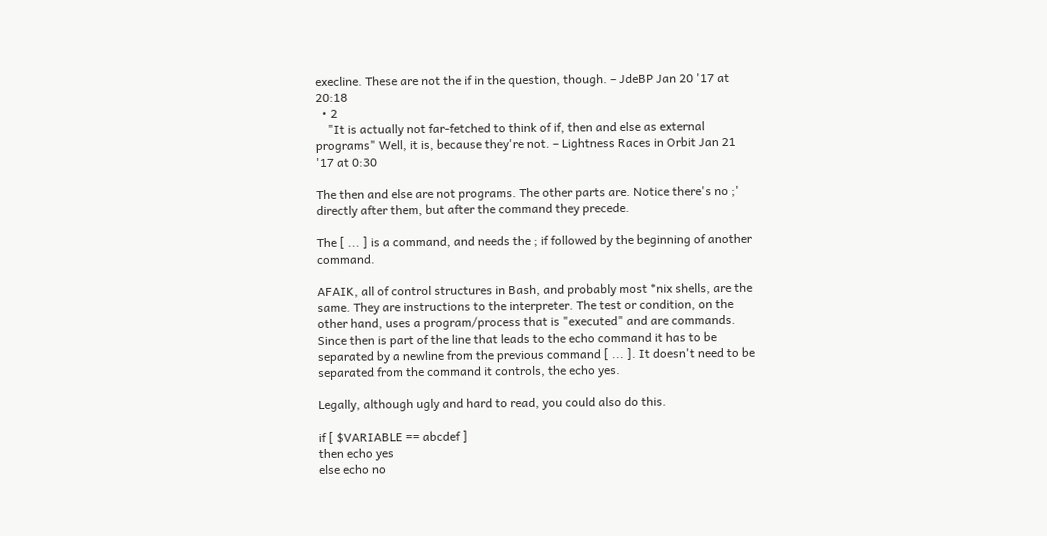execline. These are not the if in the question, though. – JdeBP Jan 20 '17 at 20:18
  • 2
    "It is actually not far-fetched to think of if, then and else as external programs" Well, it is, because they're not. – Lightness Races in Orbit Jan 21 '17 at 0:30

The then and else are not programs. The other parts are. Notice there's no ;' directly after them, but after the command they precede.

The [ ... ] is a command, and needs the ; if followed by the beginning of another command.

AFAIK, all of control structures in Bash, and probably most *nix shells, are the same. They are instructions to the interpreter. The test or condition, on the other hand, uses a program/process that is "executed" and are commands. Since then is part of the line that leads to the echo command it has to be separated by a newline from the previous command [ ... ]. It doesn't need to be separated from the command it controls, the echo yes.

Legally, although ugly and hard to read, you could also do this.

if [ $VARIABLE == abcdef ]
then echo yes
else echo no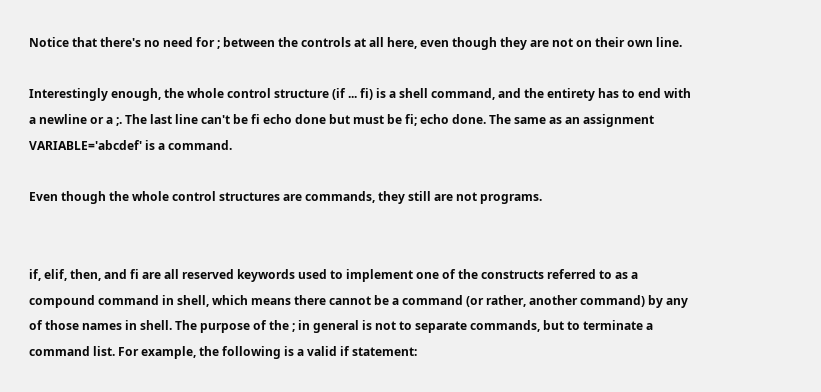Notice that there's no need for ; between the controls at all here, even though they are not on their own line.

Interestingly enough, the whole control structure (if ... fi) is a shell command, and the entirety has to end with a newline or a ;. The last line can't be fi echo done but must be fi; echo done. The same as an assignment VARIABLE='abcdef' is a command.

Even though the whole control structures are commands, they still are not programs.


if, elif, then, and fi are all reserved keywords used to implement one of the constructs referred to as a compound command in shell, which means there cannot be a command (or rather, another command) by any of those names in shell. The purpose of the ; in general is not to separate commands, but to terminate a command list. For example, the following is a valid if statement: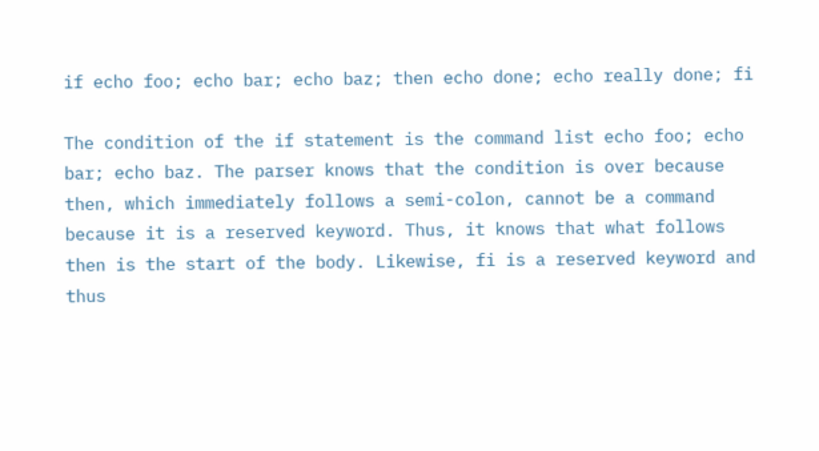if echo foo; echo bar; echo baz; then echo done; echo really done; fi

The condition of the if statement is the command list echo foo; echo bar; echo baz. The parser knows that the condition is over because then, which immediately follows a semi-colon, cannot be a command because it is a reserved keyword. Thus, it knows that what follows then is the start of the body. Likewise, fi is a reserved keyword and thus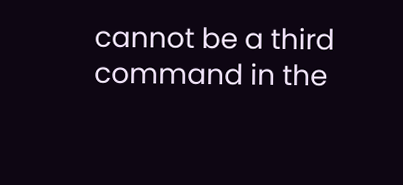cannot be a third command in the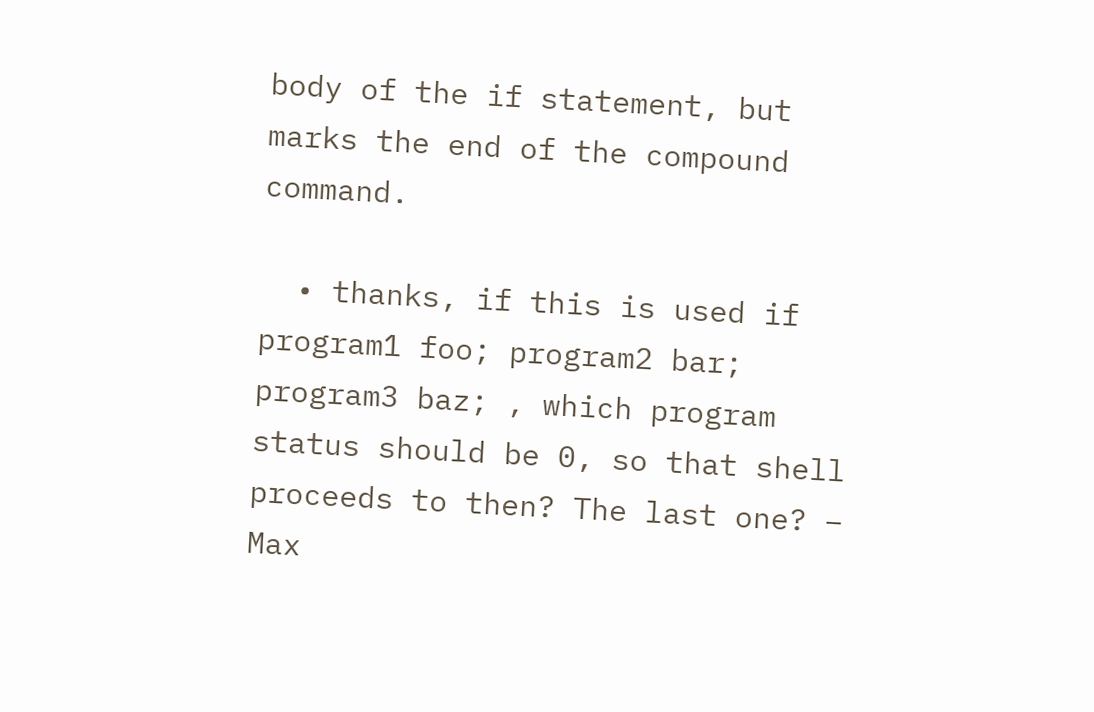body of the if statement, but marks the end of the compound command.

  • thanks, if this is used if program1 foo; program2 bar; program3 baz; , which program status should be 0, so that shell proceeds to then? The last one? – Max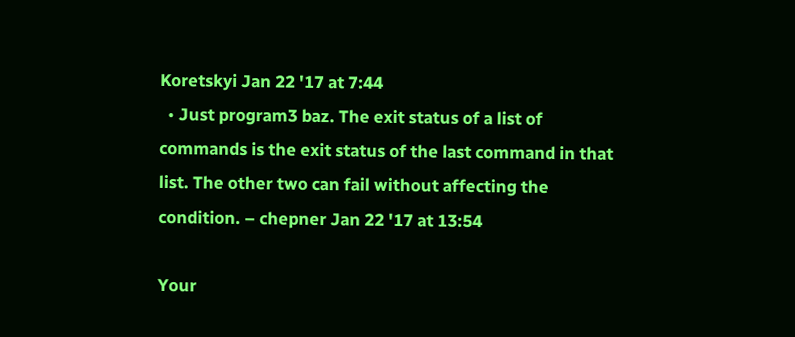Koretskyi Jan 22 '17 at 7:44
  • Just program3 baz. The exit status of a list of commands is the exit status of the last command in that list. The other two can fail without affecting the condition. – chepner Jan 22 '17 at 13:54

Your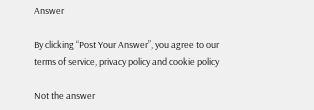Answer

By clicking “Post Your Answer”, you agree to our terms of service, privacy policy and cookie policy

Not the answer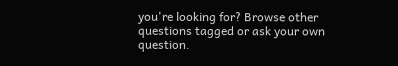you're looking for? Browse other questions tagged or ask your own question.